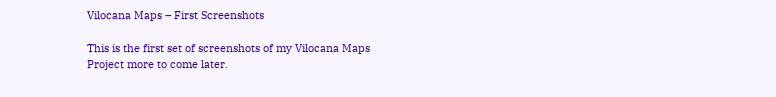Vilocana Maps – First Screenshots

This is the first set of screenshots of my Vilocana Maps Project more to come later.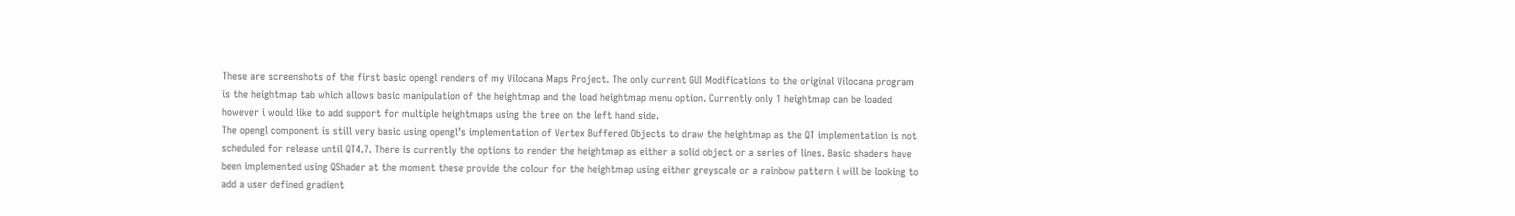These are screenshots of the first basic opengl renders of my Vilocana Maps Project. The only current GUI Modifications to the original Vilocana program is the heightmap tab which allows basic manipulation of the heightmap and the load heightmap menu option. Currently only 1 heightmap can be loaded however i would like to add support for multiple heightmaps using the tree on the left hand side.
The opengl component is still very basic using opengl’s implementation of Vertex Buffered Objects to draw the heightmap as the QT implementation is not scheduled for release until QT4.7. There is currently the options to render the heightmap as either a solid object or a series of lines. Basic shaders have been implemented using QShader at the moment these provide the colour for the heightmap using either greyscale or a rainbow pattern i will be looking to add a user defined gradient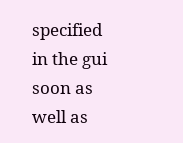specified in the gui soon as well as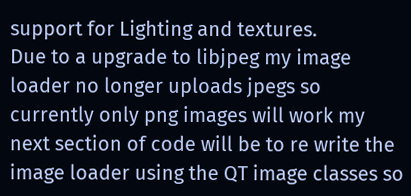support for Lighting and textures.
Due to a upgrade to libjpeg my image loader no longer uploads jpegs so currently only png images will work my next section of code will be to re write the image loader using the QT image classes so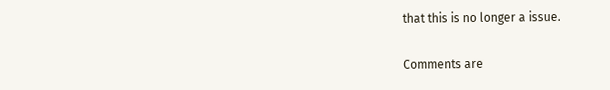that this is no longer a issue.

Comments are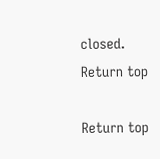closed.
Return top

Return top